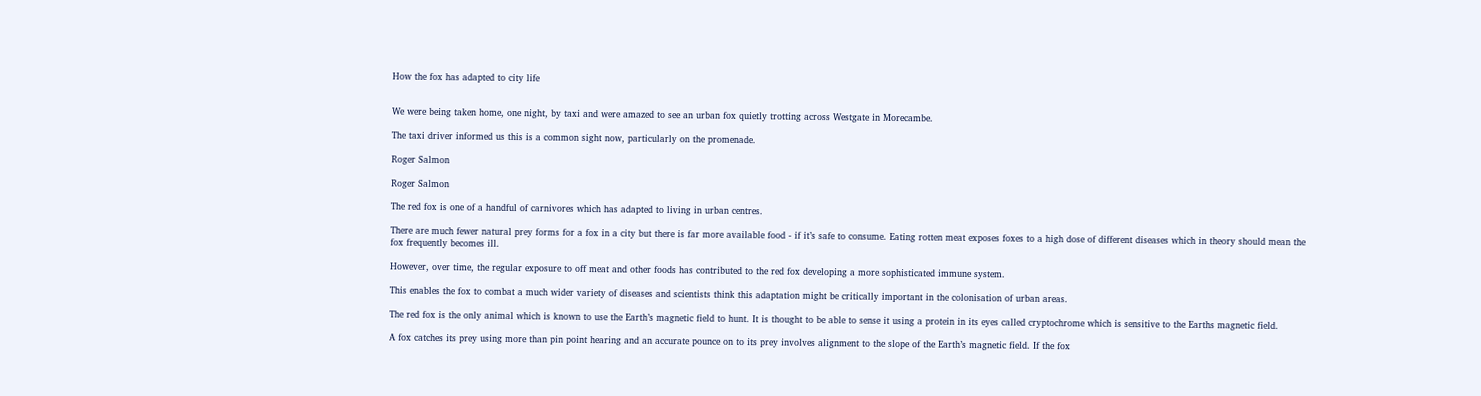How the fox has adapted to city life


We were being taken home, one night, by taxi and were amazed to see an urban fox quietly trotting across Westgate in Morecambe.

The taxi driver informed us this is a common sight now, particularly on the promenade.

Roger Salmon

Roger Salmon

The red fox is one of a handful of carnivores which has adapted to living in urban centres.

There are much fewer natural prey forms for a fox in a city but there is far more available food - if it’s safe to consume. Eating rotten meat exposes foxes to a high dose of different diseases which in theory should mean the fox frequently becomes ill.

However, over time, the regular exposure to off meat and other foods has contributed to the red fox developing a more sophisticated immune system.

This enables the fox to combat a much wider variety of diseases and scientists think this adaptation might be critically important in the colonisation of urban areas.

The red fox is the only animal which is known to use the Earth’s magnetic field to hunt. It is thought to be able to sense it using a protein in its eyes called cryptochrome which is sensitive to the Earths magnetic field.

A fox catches its prey using more than pin point hearing and an accurate pounce on to its prey involves alignment to the slope of the Earth’s magnetic field. If the fox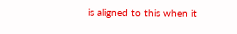is aligned to this when it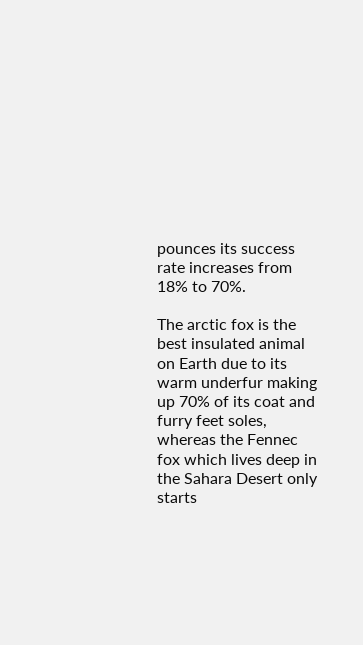pounces its success rate increases from 18% to 70%.

The arctic fox is the best insulated animal on Earth due to its warm underfur making up 70% of its coat and furry feet soles, whereas the Fennec fox which lives deep in the Sahara Desert only starts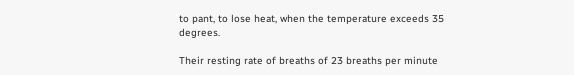to pant, to lose heat, when the temperature exceeds 35 degrees.

Their resting rate of breaths of 23 breaths per minute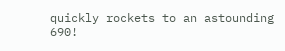quickly rockets to an astounding 690!